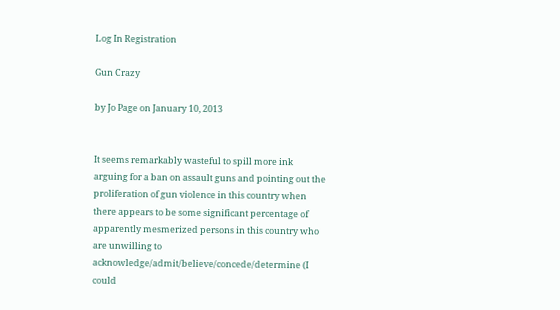Log In Registration

Gun Crazy

by Jo Page on January 10, 2013


It seems remarkably wasteful to spill more ink arguing for a ban on assault guns and pointing out the proliferation of gun violence in this country when there appears to be some significant percentage of apparently mesmerized persons in this country who are unwilling to acknowledge/admit/believe/concede/determine (I could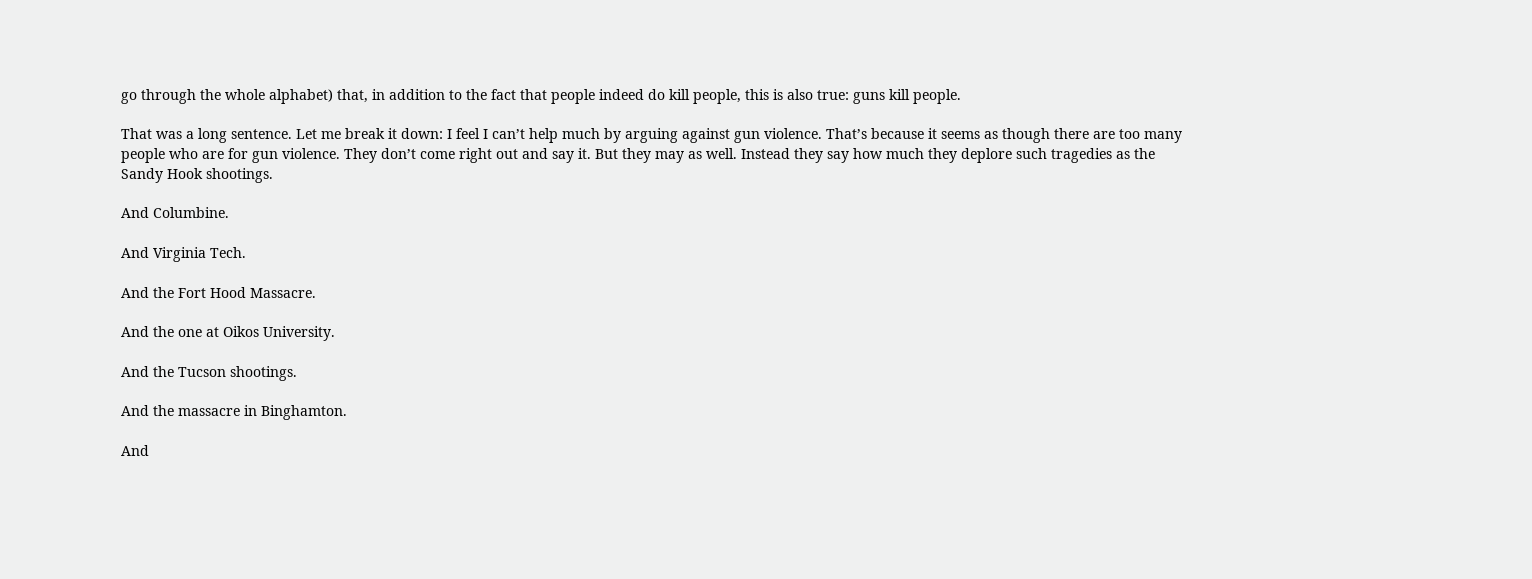go through the whole alphabet) that, in addition to the fact that people indeed do kill people, this is also true: guns kill people.

That was a long sentence. Let me break it down: I feel I can’t help much by arguing against gun violence. That’s because it seems as though there are too many people who are for gun violence. They don’t come right out and say it. But they may as well. Instead they say how much they deplore such tragedies as the Sandy Hook shootings.

And Columbine.

And Virginia Tech.

And the Fort Hood Massacre.

And the one at Oikos University.

And the Tucson shootings.

And the massacre in Binghamton.

And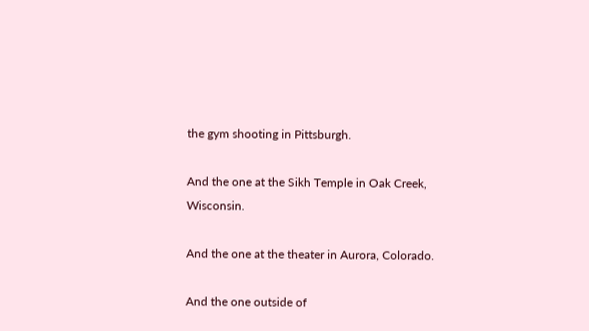the gym shooting in Pittsburgh.

And the one at the Sikh Temple in Oak Creek, Wisconsin.

And the one at the theater in Aurora, Colorado.

And the one outside of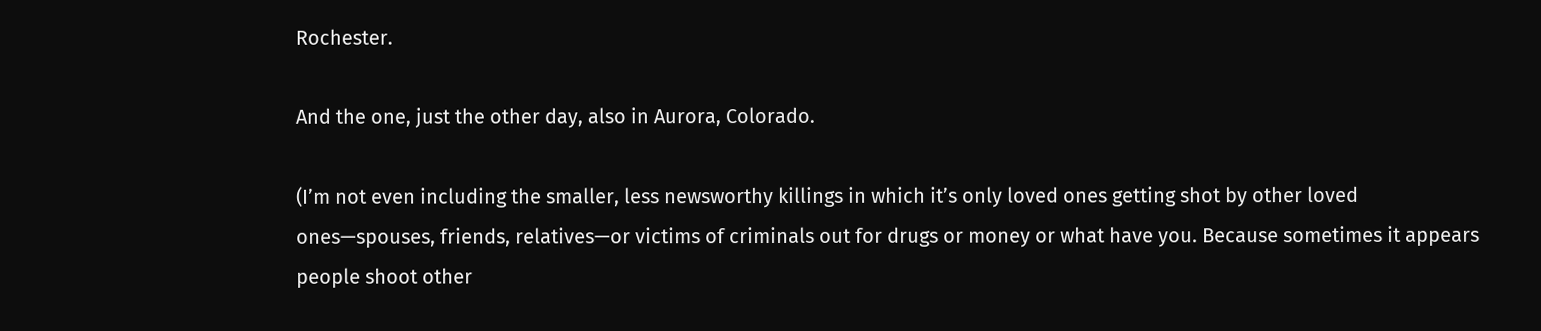Rochester.

And the one, just the other day, also in Aurora, Colorado.

(I’m not even including the smaller, less newsworthy killings in which it’s only loved ones getting shot by other loved ones—spouses, friends, relatives—or victims of criminals out for drugs or money or what have you. Because sometimes it appears people shoot other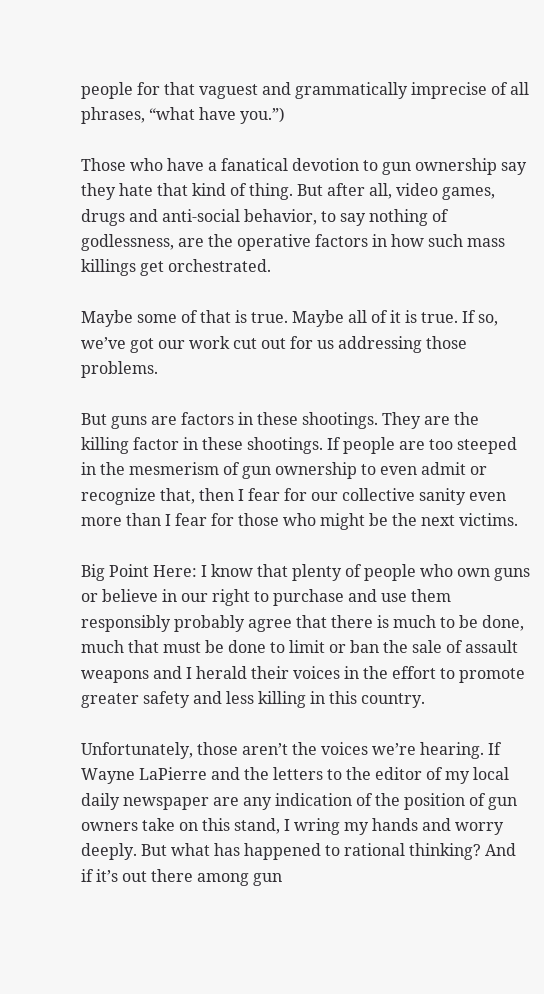people for that vaguest and grammatically imprecise of all phrases, “what have you.”)

Those who have a fanatical devotion to gun ownership say they hate that kind of thing. But after all, video games, drugs and anti-social behavior, to say nothing of godlessness, are the operative factors in how such mass killings get orchestrated.

Maybe some of that is true. Maybe all of it is true. If so, we’ve got our work cut out for us addressing those problems.

But guns are factors in these shootings. They are the killing factor in these shootings. If people are too steeped in the mesmerism of gun ownership to even admit or recognize that, then I fear for our collective sanity even more than I fear for those who might be the next victims.

Big Point Here: I know that plenty of people who own guns or believe in our right to purchase and use them responsibly probably agree that there is much to be done, much that must be done to limit or ban the sale of assault weapons and I herald their voices in the effort to promote greater safety and less killing in this country.

Unfortunately, those aren’t the voices we’re hearing. If Wayne LaPierre and the letters to the editor of my local daily newspaper are any indication of the position of gun owners take on this stand, I wring my hands and worry deeply. But what has happened to rational thinking? And if it’s out there among gun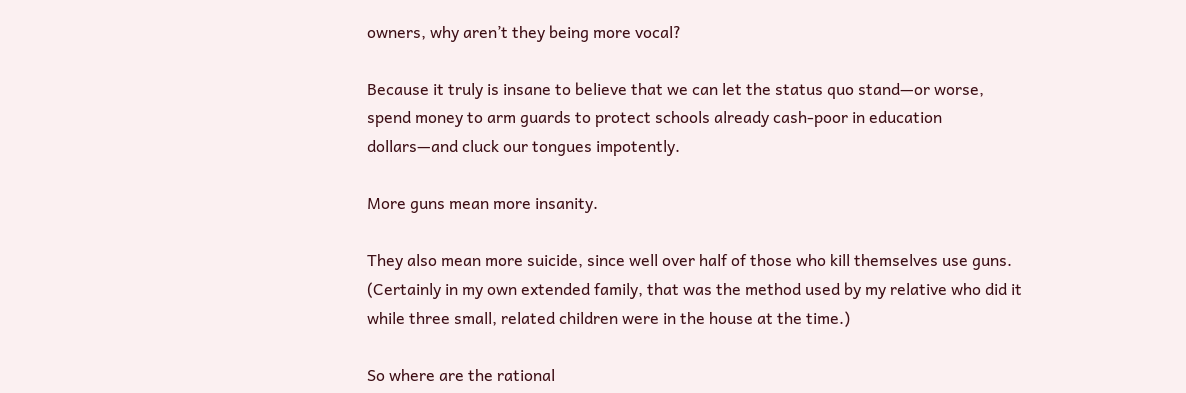owners, why aren’t they being more vocal?

Because it truly is insane to believe that we can let the status quo stand—or worse, spend money to arm guards to protect schools already cash-poor in education dollars—and cluck our tongues impotently.

More guns mean more insanity.

They also mean more suicide, since well over half of those who kill themselves use guns. (Certainly in my own extended family, that was the method used by my relative who did it while three small, related children were in the house at the time.)

So where are the rational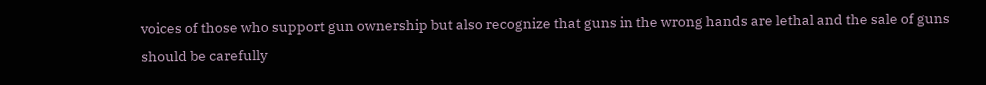voices of those who support gun ownership but also recognize that guns in the wrong hands are lethal and the sale of guns should be carefully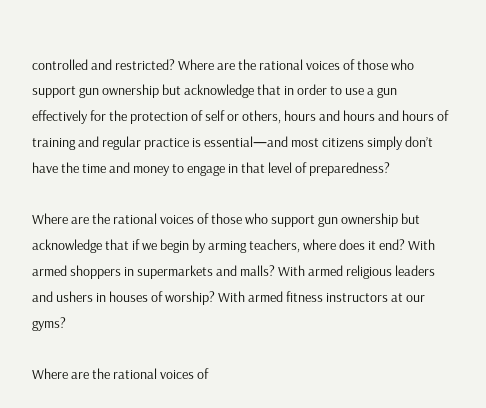controlled and restricted? Where are the rational voices of those who support gun ownership but acknowledge that in order to use a gun effectively for the protection of self or others, hours and hours and hours of training and regular practice is essential—and most citizens simply don’t have the time and money to engage in that level of preparedness?

Where are the rational voices of those who support gun ownership but acknowledge that if we begin by arming teachers, where does it end? With armed shoppers in supermarkets and malls? With armed religious leaders and ushers in houses of worship? With armed fitness instructors at our gyms?

Where are the rational voices of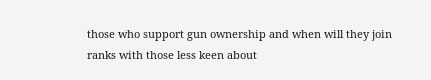those who support gun ownership and when will they join ranks with those less keen about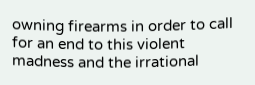owning firearms in order to call for an end to this violent madness and the irrational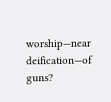worship—near deification—of guns?